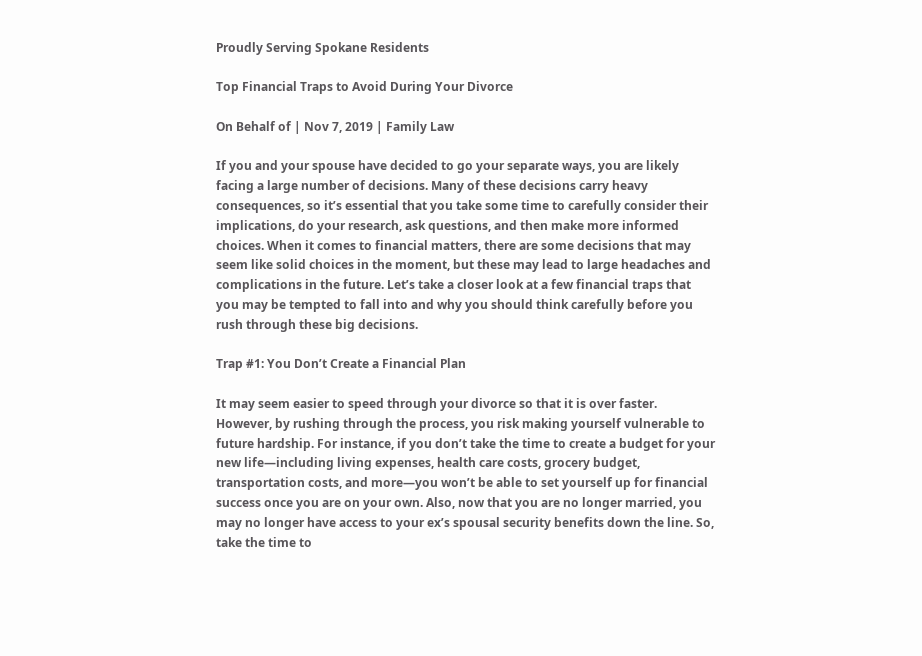Proudly Serving Spokane Residents

Top Financial Traps to Avoid During Your Divorce

On Behalf of | Nov 7, 2019 | Family Law

If you and your spouse have decided to go your separate ways, you are likely facing a large number of decisions. Many of these decisions carry heavy consequences, so it’s essential that you take some time to carefully consider their implications, do your research, ask questions, and then make more informed choices. When it comes to financial matters, there are some decisions that may seem like solid choices in the moment, but these may lead to large headaches and complications in the future. Let’s take a closer look at a few financial traps that you may be tempted to fall into and why you should think carefully before you rush through these big decisions.

Trap #1: You Don’t Create a Financial Plan

It may seem easier to speed through your divorce so that it is over faster. However, by rushing through the process, you risk making yourself vulnerable to future hardship. For instance, if you don’t take the time to create a budget for your new life—including living expenses, health care costs, grocery budget, transportation costs, and more—you won’t be able to set yourself up for financial success once you are on your own. Also, now that you are no longer married, you may no longer have access to your ex’s spousal security benefits down the line. So, take the time to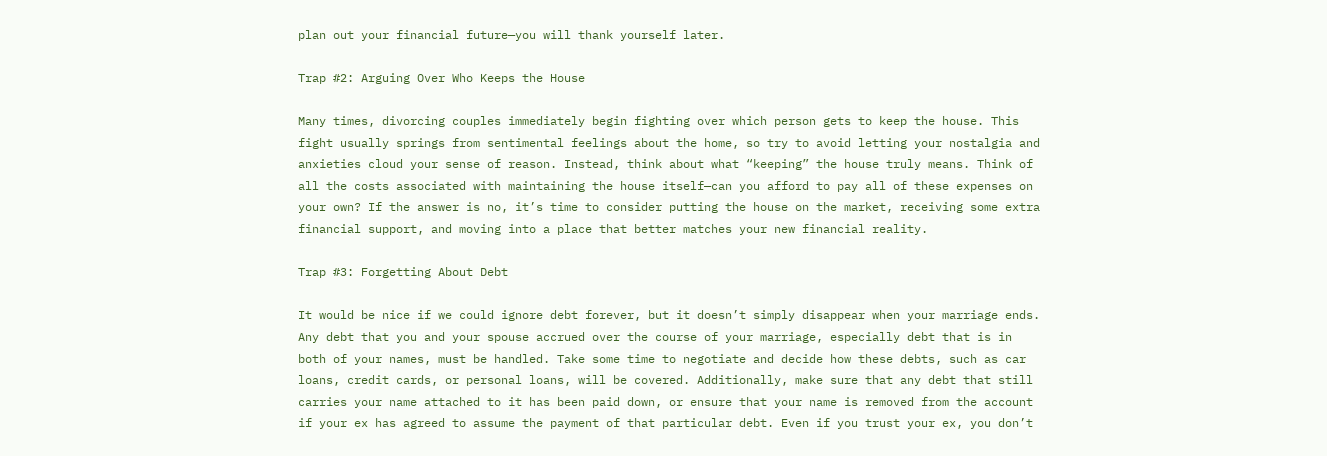plan out your financial future—you will thank yourself later.

Trap #2: Arguing Over Who Keeps the House

Many times, divorcing couples immediately begin fighting over which person gets to keep the house. This fight usually springs from sentimental feelings about the home, so try to avoid letting your nostalgia and anxieties cloud your sense of reason. Instead, think about what “keeping” the house truly means. Think of all the costs associated with maintaining the house itself—can you afford to pay all of these expenses on your own? If the answer is no, it’s time to consider putting the house on the market, receiving some extra financial support, and moving into a place that better matches your new financial reality.

Trap #3: Forgetting About Debt

It would be nice if we could ignore debt forever, but it doesn’t simply disappear when your marriage ends. Any debt that you and your spouse accrued over the course of your marriage, especially debt that is in both of your names, must be handled. Take some time to negotiate and decide how these debts, such as car loans, credit cards, or personal loans, will be covered. Additionally, make sure that any debt that still carries your name attached to it has been paid down, or ensure that your name is removed from the account if your ex has agreed to assume the payment of that particular debt. Even if you trust your ex, you don’t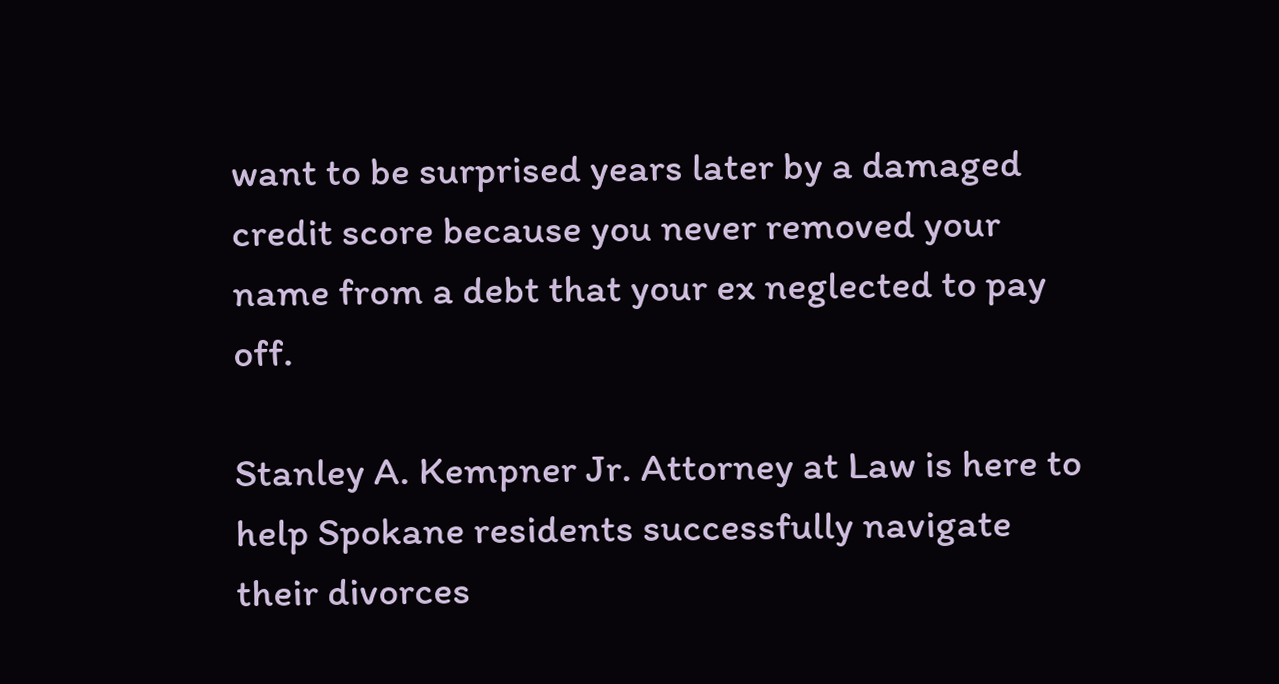want to be surprised years later by a damaged credit score because you never removed your name from a debt that your ex neglected to pay off.

Stanley A. Kempner Jr. Attorney at Law is here to help Spokane residents successfully navigate their divorces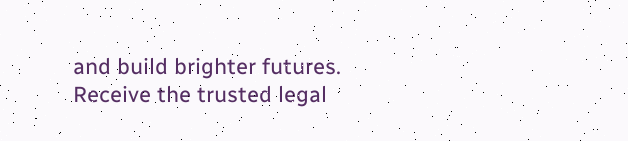and build brighter futures. Receive the trusted legal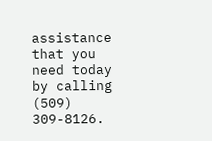assistance that you need today by calling (509) 309-8126.